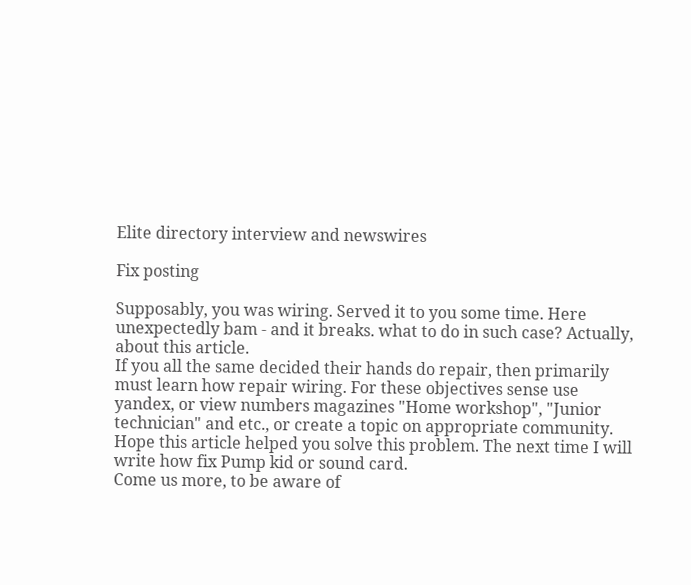Elite directory interview and newswires

Fix posting

Supposably, you was wiring. Served it to you some time. Here unexpectedly bam - and it breaks. what to do in such case? Actually, about this article.
If you all the same decided their hands do repair, then primarily must learn how repair wiring. For these objectives sense use yandex, or view numbers magazines "Home workshop", "Junior technician" and etc., or create a topic on appropriate community.
Hope this article helped you solve this problem. The next time I will write how fix Pump kid or sound card.
Come us more, to be aware of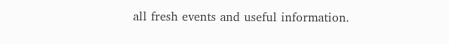all fresh events and useful information.